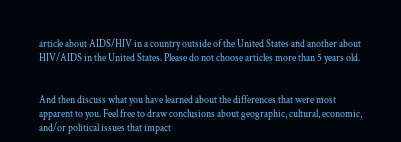article about AIDS/HIV in a country outside of the United States and another about HIV/AIDS in the United States. Please do not choose articles more than 5 years old.


And then discuss what you have learned about the differences that were most apparent to you. Feel free to draw conclusions about geographic, cultural, economic, and/or political issues that impact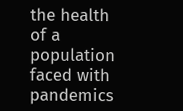the health of a population faced with pandemics